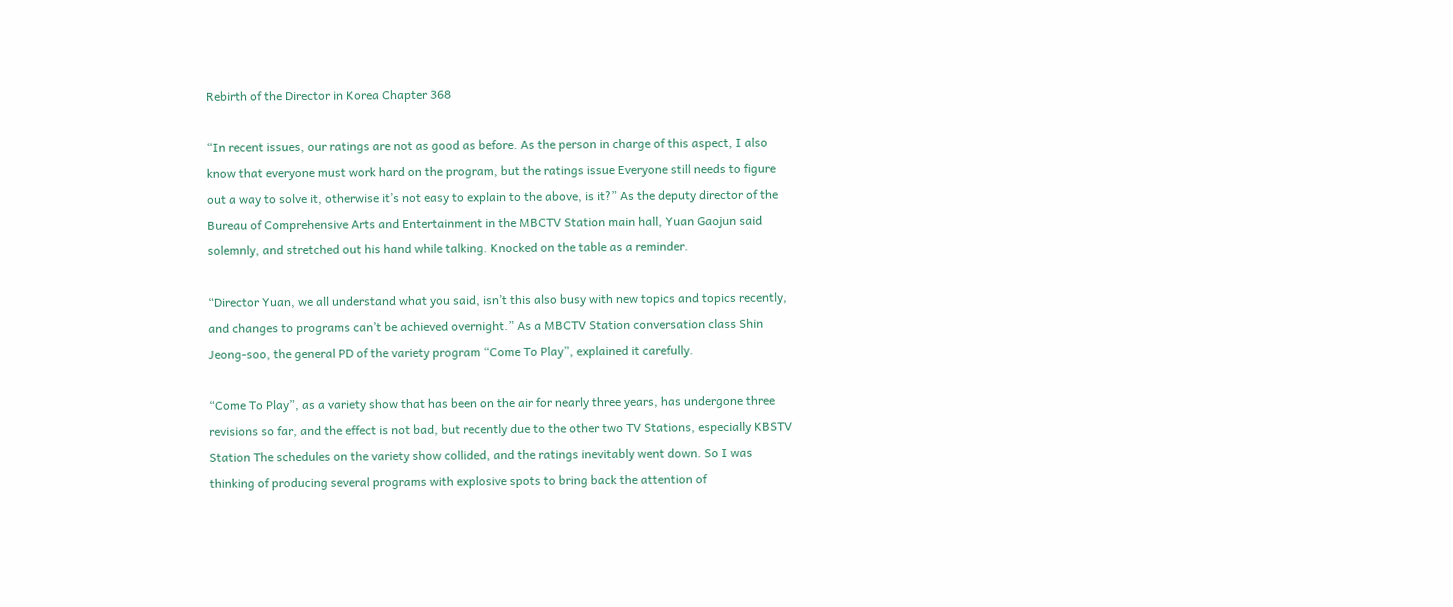Rebirth of the Director in Korea Chapter 368

“In recent issues, our ratings are not as good as before. As the person in charge of this aspect, I also know that everyone must work hard on the program, but the ratings issue Everyone still needs to figure out a way to solve it, otherwise it’s not easy to explain to the above, is it?” As the deputy director of the Bureau of Comprehensive Arts and Entertainment in the MBCTV Station main hall, Yuan Gaojun said solemnly, and stretched out his hand while talking. Knocked on the table as a reminder.

“Director Yuan, we all understand what you said, isn’t this also busy with new topics and topics recently, and changes to programs can’t be achieved overnight.” As a MBCTV Station conversation class Shin Jeong-soo, the general PD of the variety program “Come To Play”, explained it carefully.

“Come To Play”, as a variety show that has been on the air for nearly three years, has undergone three revisions so far, and the effect is not bad, but recently due to the other two TV Stations, especially KBSTV Station The schedules on the variety show collided, and the ratings inevitably went down. So I was thinking of producing several programs with explosive spots to bring back the attention of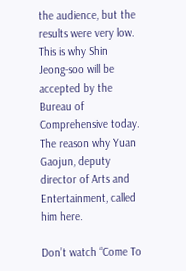the audience, but the results were very low. This is why Shin Jeong-soo will be accepted by the Bureau of Comprehensive today. The reason why Yuan Gaojun, deputy director of Arts and Entertainment, called him here.

Don’t watch “Come To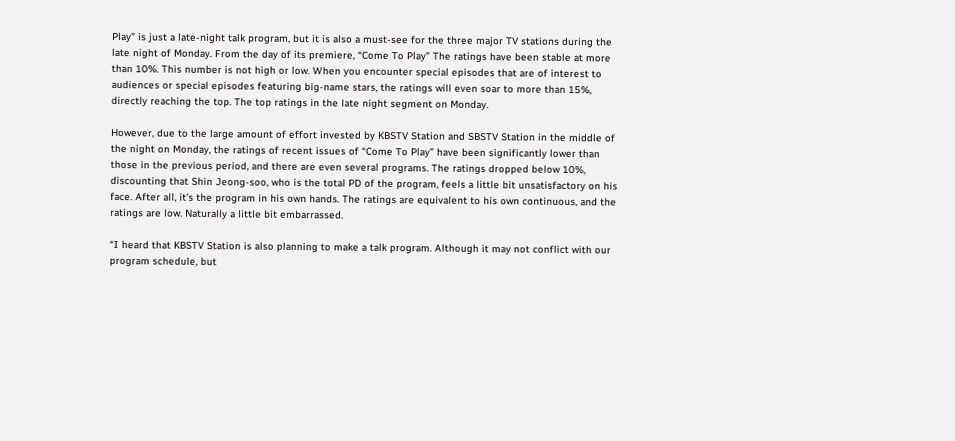Play” is just a late-night talk program, but it is also a must-see for the three major TV stations during the late night of Monday. From the day of its premiere, “Come To Play” The ratings have been stable at more than 10%. This number is not high or low. When you encounter special episodes that are of interest to audiences or special episodes featuring big-name stars, the ratings will even soar to more than 15%, directly reaching the top. The top ratings in the late night segment on Monday.

However, due to the large amount of effort invested by KBSTV Station and SBSTV Station in the middle of the night on Monday, the ratings of recent issues of “Come To Play” have been significantly lower than those in the previous period, and there are even several programs. The ratings dropped below 10%, discounting that Shin Jeong-soo, who is the total PD of the program, feels a little bit unsatisfactory on his face. After all, it’s the program in his own hands. The ratings are equivalent to his own continuous, and the ratings are low. Naturally a little bit embarrassed.

“I heard that KBSTV Station is also planning to make a talk program. Although it may not conflict with our program schedule, but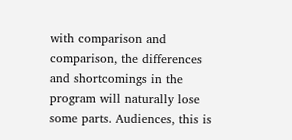with comparison and comparison, the differences and shortcomings in the program will naturally lose some parts. Audiences, this is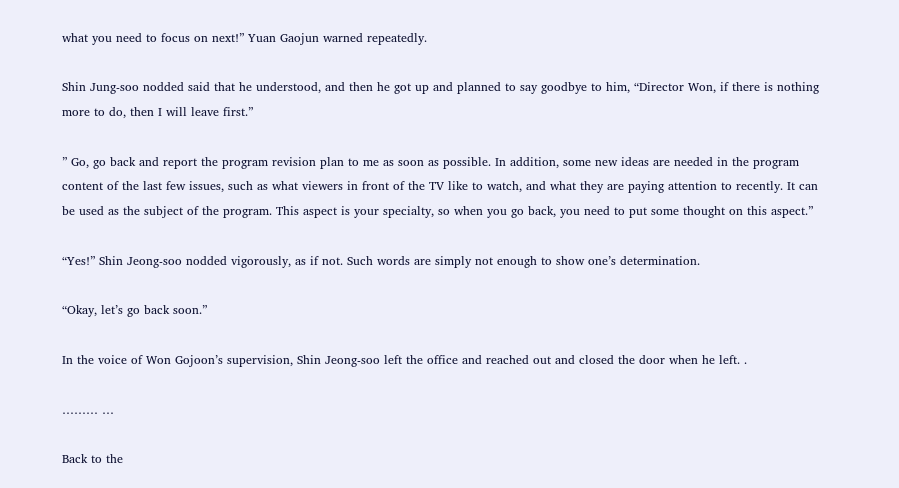what you need to focus on next!” Yuan Gaojun warned repeatedly.

Shin Jung-soo nodded said that he understood, and then he got up and planned to say goodbye to him, “Director Won, if there is nothing more to do, then I will leave first.”

” Go, go back and report the program revision plan to me as soon as possible. In addition, some new ideas are needed in the program content of the last few issues, such as what viewers in front of the TV like to watch, and what they are paying attention to recently. It can be used as the subject of the program. This aspect is your specialty, so when you go back, you need to put some thought on this aspect.”

“Yes!” Shin Jeong-soo nodded vigorously, as if not. Such words are simply not enough to show one’s determination.

“Okay, let’s go back soon.”

In the voice of Won Gojoon’s supervision, Shin Jeong-soo left the office and reached out and closed the door when he left. .

……… …

Back to the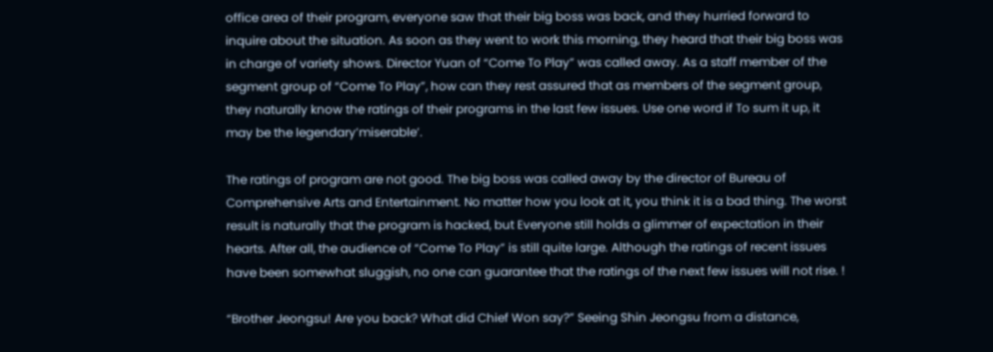office area of their program, everyone saw that their big boss was back, and they hurried forward to inquire about the situation. As soon as they went to work this morning, they heard that their big boss was in charge of variety shows. Director Yuan of “Come To Play” was called away. As a staff member of the segment group of “Come To Play”, how can they rest assured that as members of the segment group, they naturally know the ratings of their programs in the last few issues. Use one word if To sum it up, it may be the legendary’miserable’.

The ratings of program are not good. The big boss was called away by the director of Bureau of Comprehensive Arts and Entertainment. No matter how you look at it, you think it is a bad thing. The worst result is naturally that the program is hacked, but Everyone still holds a glimmer of expectation in their hearts. After all, the audience of “Come To Play” is still quite large. Although the ratings of recent issues have been somewhat sluggish, no one can guarantee that the ratings of the next few issues will not rise. !

“Brother Jeongsu! Are you back? What did Chief Won say?” Seeing Shin Jeongsu from a distance,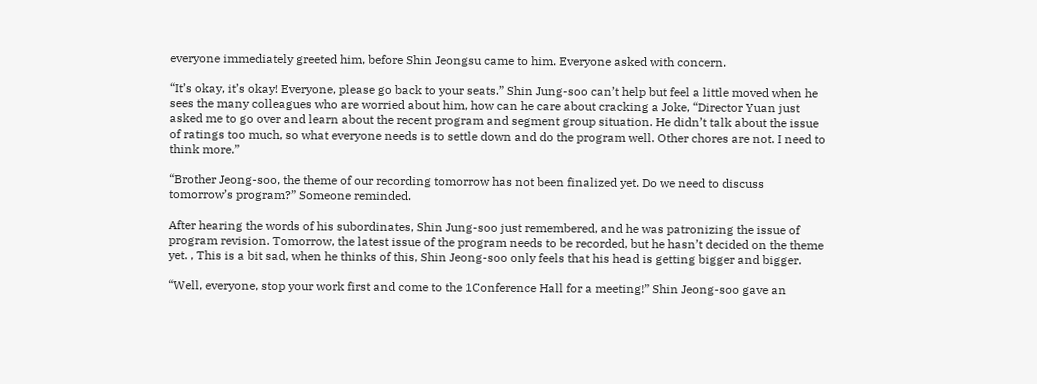everyone immediately greeted him, before Shin Jeongsu came to him. Everyone asked with concern.

“It’s okay, it’s okay! Everyone, please go back to your seats.” Shin Jung-soo can’t help but feel a little moved when he sees the many colleagues who are worried about him, how can he care about cracking a Joke, “Director Yuan just asked me to go over and learn about the recent program and segment group situation. He didn’t talk about the issue of ratings too much, so what everyone needs is to settle down and do the program well. Other chores are not. I need to think more.”

“Brother Jeong-soo, the theme of our recording tomorrow has not been finalized yet. Do we need to discuss tomorrow’s program?” Someone reminded.

After hearing the words of his subordinates, Shin Jung-soo just remembered, and he was patronizing the issue of program revision. Tomorrow, the latest issue of the program needs to be recorded, but he hasn’t decided on the theme yet. , This is a bit sad, when he thinks of this, Shin Jeong-soo only feels that his head is getting bigger and bigger.

“Well, everyone, stop your work first and come to the 1Conference Hall for a meeting!” Shin Jeong-soo gave an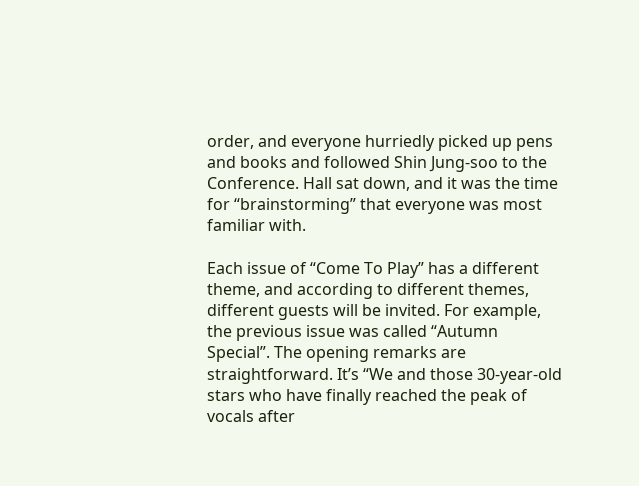order, and everyone hurriedly picked up pens and books and followed Shin Jung-soo to the Conference. Hall sat down, and it was the time for “brainstorming” that everyone was most familiar with.

Each issue of “Come To Play” has a different theme, and according to different themes, different guests will be invited. For example, the previous issue was called “Autumn Special”. The opening remarks are straightforward. It’s “We and those 30-year-old stars who have finally reached the peak of vocals after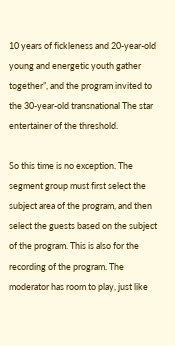10 years of fickleness and 20-year-old young and energetic youth gather together”, and the program invited to the 30-year-old transnational The star entertainer of the threshold.

So this time is no exception. The segment group must first select the subject area of the program, and then select the guests based on the subject of the program. This is also for the recording of the program. The moderator has room to play, just like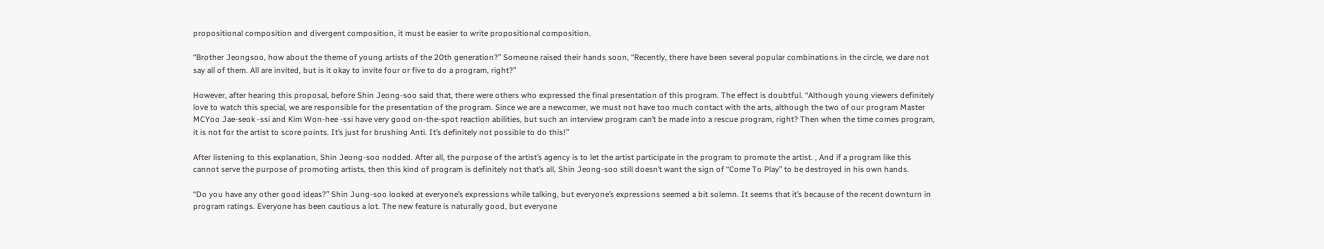propositional composition and divergent composition, it must be easier to write propositional composition.

“Brother Jeongsoo, how about the theme of young artists of the 20th generation?” Someone raised their hands soon, “Recently, there have been several popular combinations in the circle, we dare not say all of them. All are invited, but is it okay to invite four or five to do a program, right?”

However, after hearing this proposal, before Shin Jeong-soo said that, there were others who expressed the final presentation of this program. The effect is doubtful. “Although young viewers definitely love to watch this special, we are responsible for the presentation of the program. Since we are a newcomer, we must not have too much contact with the arts, although the two of our program Master MCYoo Jae-seok -ssi and Kim Won-hee -ssi have very good on-the-spot reaction abilities, but such an interview program can’t be made into a rescue program, right? Then when the time comes program, it is not for the artist to score points. It’s just for brushing Anti. It’s definitely not possible to do this!”

After listening to this explanation, Shin Jeong-soo nodded. After all, the purpose of the artist’s agency is to let the artist participate in the program to promote the artist. , And if a program like this cannot serve the purpose of promoting artists, then this kind of program is definitely not that’s all, Shin Jeong-soo still doesn’t want the sign of “Come To Play” to be destroyed in his own hands.

“Do you have any other good ideas?” Shin Jung-soo looked at everyone’s expressions while talking, but everyone’s expressions seemed a bit solemn. It seems that it’s because of the recent downturn in program ratings. Everyone has been cautious a lot. The new feature is naturally good, but everyone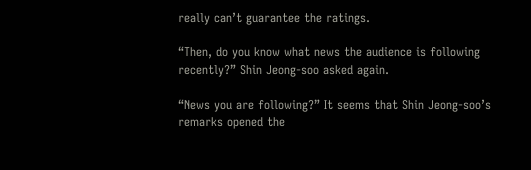really can’t guarantee the ratings.

“Then, do you know what news the audience is following recently?” Shin Jeong-soo asked again.

“News you are following?” It seems that Shin Jeong-soo’s remarks opened the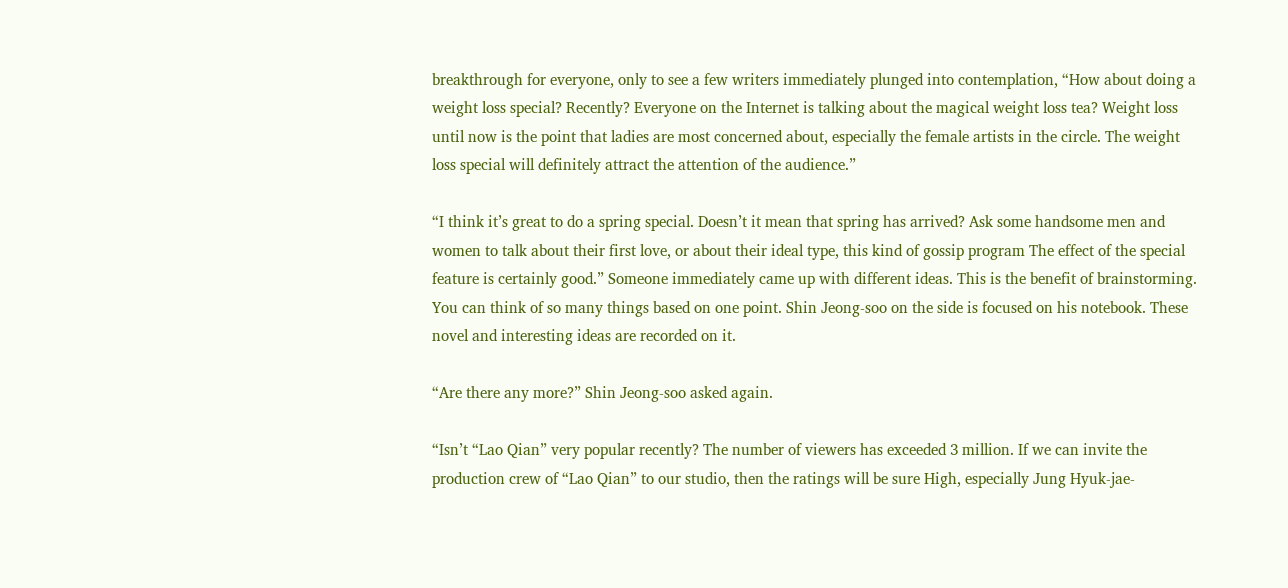breakthrough for everyone, only to see a few writers immediately plunged into contemplation, “How about doing a weight loss special? Recently? Everyone on the Internet is talking about the magical weight loss tea? Weight loss until now is the point that ladies are most concerned about, especially the female artists in the circle. The weight loss special will definitely attract the attention of the audience.”

“I think it’s great to do a spring special. Doesn’t it mean that spring has arrived? Ask some handsome men and women to talk about their first love, or about their ideal type, this kind of gossip program The effect of the special feature is certainly good.” Someone immediately came up with different ideas. This is the benefit of brainstorming. You can think of so many things based on one point. Shin Jeong-soo on the side is focused on his notebook. These novel and interesting ideas are recorded on it.

“Are there any more?” Shin Jeong-soo asked again.

“Isn’t “Lao Qian” very popular recently? The number of viewers has exceeded 3 million. If we can invite the production crew of “Lao Qian” to our studio, then the ratings will be sure High, especially Jung Hyuk-jae-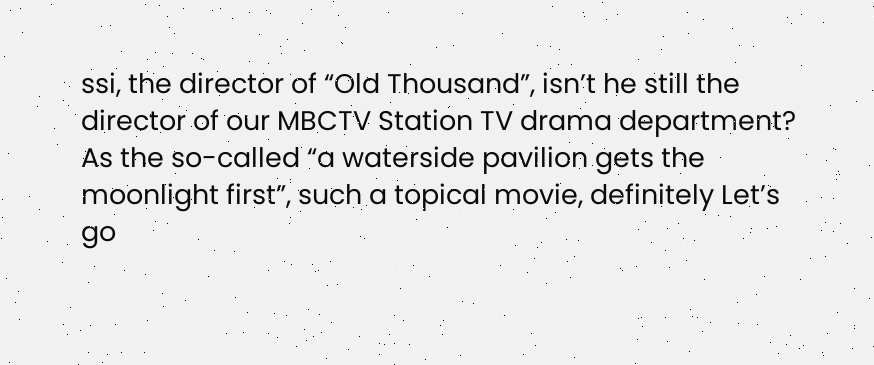ssi, the director of “Old Thousand”, isn’t he still the director of our MBCTV Station TV drama department? As the so-called “a waterside pavilion gets the moonlight first”, such a topical movie, definitely Let’s go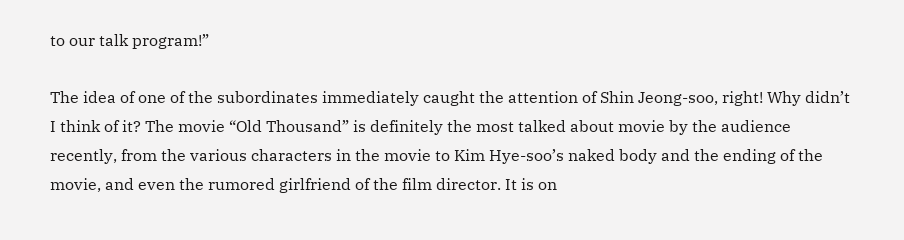to our talk program!”

The idea of one of the subordinates immediately caught the attention of Shin Jeong-soo, right! Why didn’t I think of it? The movie “Old Thousand” is definitely the most talked about movie by the audience recently, from the various characters in the movie to Kim Hye-soo’s naked body and the ending of the movie, and even the rumored girlfriend of the film director. It is on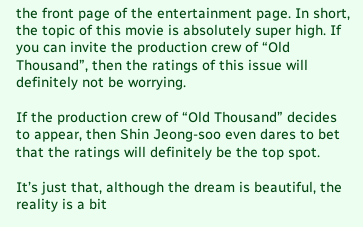the front page of the entertainment page. In short, the topic of this movie is absolutely super high. If you can invite the production crew of “Old Thousand”, then the ratings of this issue will definitely not be worrying.

If the production crew of “Old Thousand” decides to appear, then Shin Jeong-soo even dares to bet that the ratings will definitely be the top spot.

It’s just that, although the dream is beautiful, the reality is a bit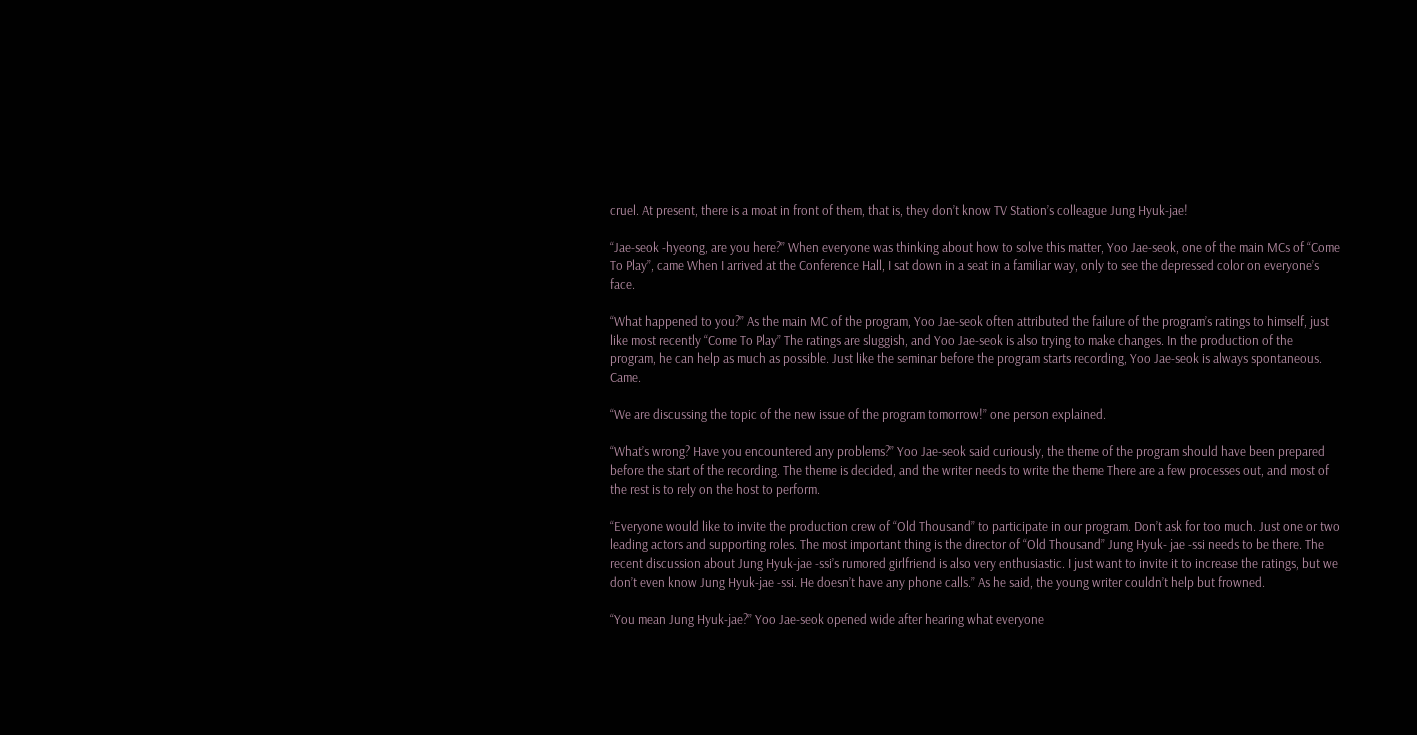cruel. At present, there is a moat in front of them, that is, they don’t know TV Station’s colleague Jung Hyuk-jae!

“Jae-seok -hyeong, are you here?” When everyone was thinking about how to solve this matter, Yoo Jae-seok, one of the main MCs of “Come To Play”, came When I arrived at the Conference Hall, I sat down in a seat in a familiar way, only to see the depressed color on everyone’s face.

“What happened to you?” As the main MC of the program, Yoo Jae-seok often attributed the failure of the program’s ratings to himself, just like most recently “Come To Play” The ratings are sluggish, and Yoo Jae-seok is also trying to make changes. In the production of the program, he can help as much as possible. Just like the seminar before the program starts recording, Yoo Jae-seok is always spontaneous. Came.

“We are discussing the topic of the new issue of the program tomorrow!” one person explained.

“What’s wrong? Have you encountered any problems?” Yoo Jae-seok said curiously, the theme of the program should have been prepared before the start of the recording. The theme is decided, and the writer needs to write the theme There are a few processes out, and most of the rest is to rely on the host to perform.

“Everyone would like to invite the production crew of “Old Thousand” to participate in our program. Don’t ask for too much. Just one or two leading actors and supporting roles. The most important thing is the director of “Old Thousand” Jung Hyuk- jae -ssi needs to be there. The recent discussion about Jung Hyuk-jae -ssi’s rumored girlfriend is also very enthusiastic. I just want to invite it to increase the ratings, but we don’t even know Jung Hyuk-jae -ssi. He doesn’t have any phone calls.” As he said, the young writer couldn’t help but frowned.

“You mean Jung Hyuk-jae?” Yoo Jae-seok opened wide after hearing what everyone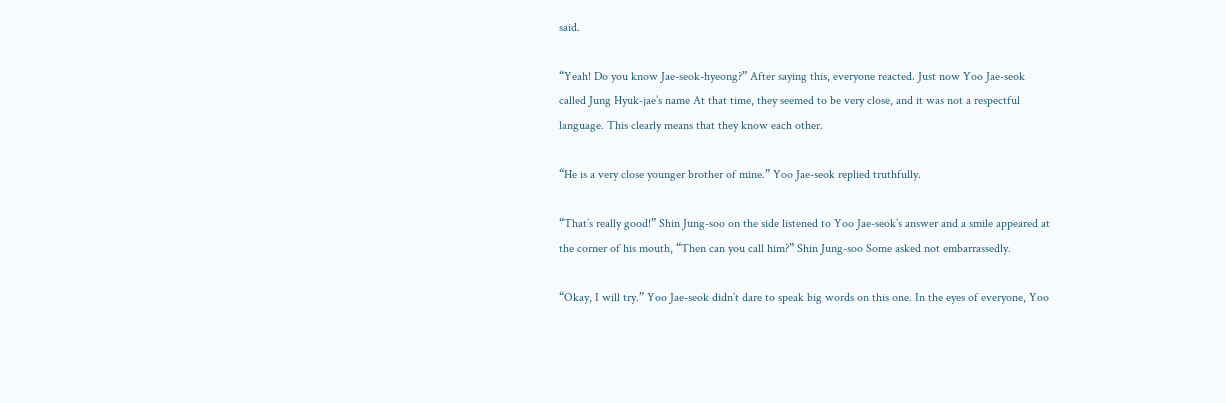said.

“Yeah! Do you know Jae-seok-hyeong?” After saying this, everyone reacted. Just now Yoo Jae-seok called Jung Hyuk-jae’s name At that time, they seemed to be very close, and it was not a respectful language. This clearly means that they know each other.

“He is a very close younger brother of mine.” Yoo Jae-seok replied truthfully.

“That’s really good!” Shin Jung-soo on the side listened to Yoo Jae-seok’s answer and a smile appeared at the corner of his mouth, “Then can you call him?” Shin Jung-soo Some asked not embarrassedly.

“Okay, I will try.” Yoo Jae-seok didn’t dare to speak big words on this one. In the eyes of everyone, Yoo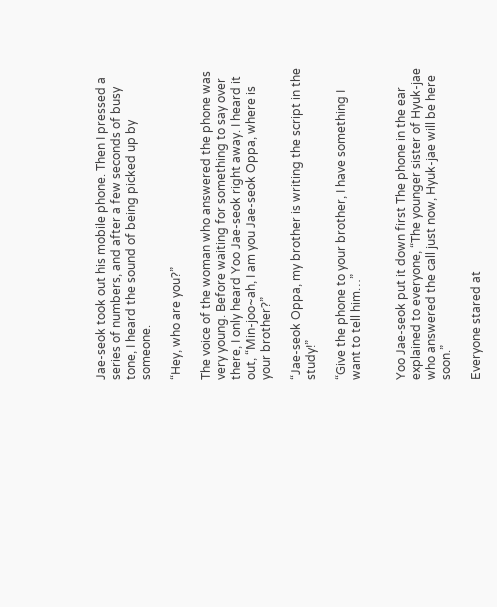Jae-seok took out his mobile phone. Then I pressed a series of numbers, and after a few seconds of busy tone, I heard the sound of being picked up by someone.

“Hey, who are you?”

The voice of the woman who answered the phone was very young. Before waiting for something to say over there, I only heard Yoo Jae-seok right away. I heard it out, “Min-joo~ah, I am you Jae-seok Oppa, where is your brother?”

“Jae-seok Oppa, my brother is writing the script in the study!”

“Give the phone to your brother, I have something I want to tell him…”


Yoo Jae-seok put it down first The phone in the ear explained to everyone, “The younger sister of Hyuk-jae who answered the call just now, Hyuk-jae will be here soon.”

Everyone stared at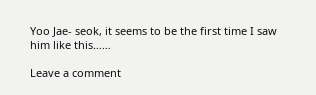Yoo Jae- seok, it seems to be the first time I saw him like this……

Leave a comment